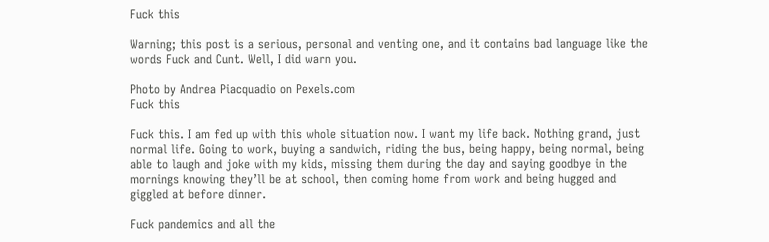Fuck this

Warning; this post is a serious, personal and venting one, and it contains bad language like the words Fuck and Cunt. Well, I did warn you.

Photo by Andrea Piacquadio on Pexels.com
Fuck this

Fuck this. I am fed up with this whole situation now. I want my life back. Nothing grand, just normal life. Going to work, buying a sandwich, riding the bus, being happy, being normal, being able to laugh and joke with my kids, missing them during the day and saying goodbye in the mornings knowing they’ll be at school, then coming home from work and being hugged and giggled at before dinner.

Fuck pandemics and all the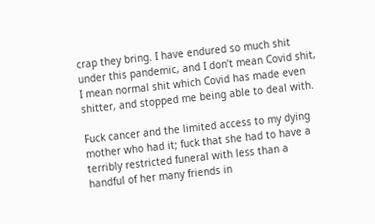crap they bring. I have endured so much shit under this pandemic, and I don’t mean Covid shit, I mean normal shit which Covid has made even shitter, and stopped me being able to deal with.

Fuck cancer and the limited access to my dying mother who had it; fuck that she had to have a terribly restricted funeral with less than a handful of her many friends in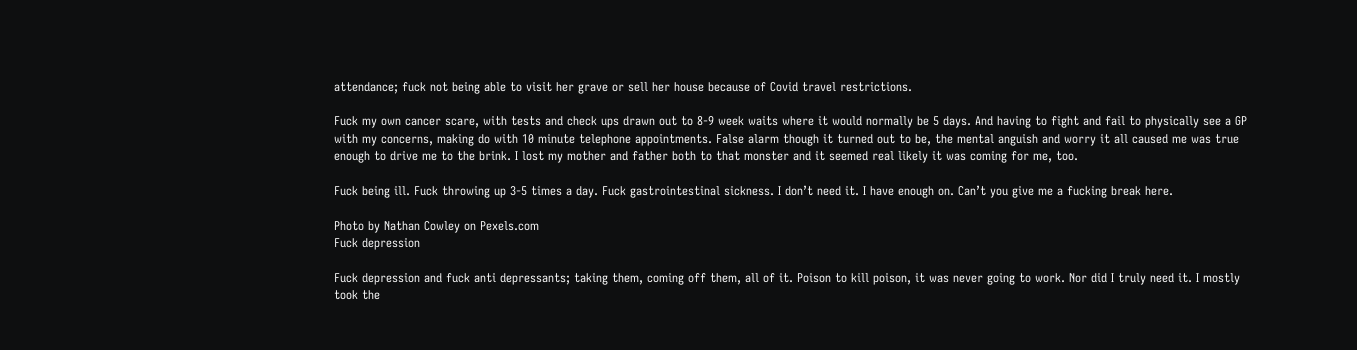attendance; fuck not being able to visit her grave or sell her house because of Covid travel restrictions.

Fuck my own cancer scare, with tests and check ups drawn out to 8-9 week waits where it would normally be 5 days. And having to fight and fail to physically see a GP with my concerns, making do with 10 minute telephone appointments. False alarm though it turned out to be, the mental anguish and worry it all caused me was true enough to drive me to the brink. I lost my mother and father both to that monster and it seemed real likely it was coming for me, too.

Fuck being ill. Fuck throwing up 3-5 times a day. Fuck gastrointestinal sickness. I don’t need it. I have enough on. Can’t you give me a fucking break here.

Photo by Nathan Cowley on Pexels.com
Fuck depression

Fuck depression and fuck anti depressants; taking them, coming off them, all of it. Poison to kill poison, it was never going to work. Nor did I truly need it. I mostly took the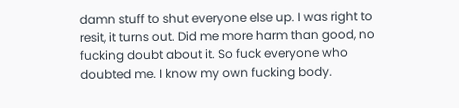damn stuff to shut everyone else up. I was right to resit, it turns out. Did me more harm than good, no fucking doubt about it. So fuck everyone who doubted me. I know my own fucking body.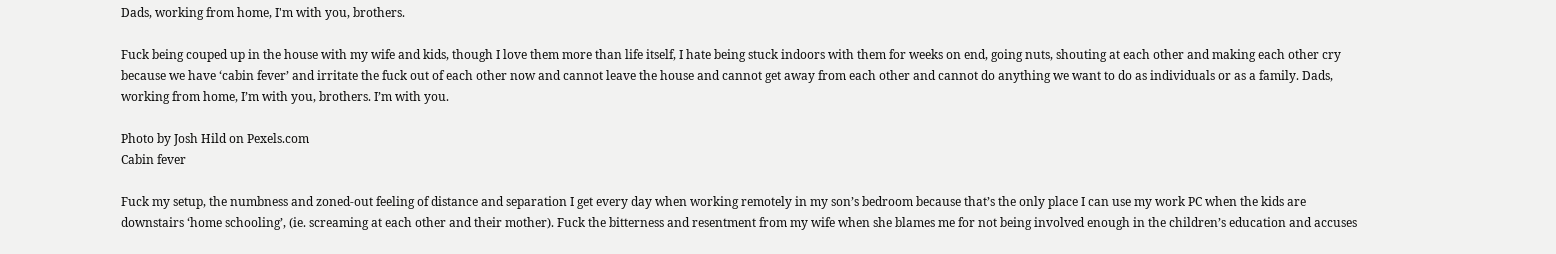Dads, working from home, I'm with you, brothers.

Fuck being couped up in the house with my wife and kids, though I love them more than life itself, I hate being stuck indoors with them for weeks on end, going nuts, shouting at each other and making each other cry because we have ‘cabin fever’ and irritate the fuck out of each other now and cannot leave the house and cannot get away from each other and cannot do anything we want to do as individuals or as a family. Dads, working from home, I’m with you, brothers. I’m with you.

Photo by Josh Hild on Pexels.com
Cabin fever

Fuck my setup, the numbness and zoned-out feeling of distance and separation I get every day when working remotely in my son’s bedroom because that’s the only place I can use my work PC when the kids are downstairs ‘home schooling’, (ie. screaming at each other and their mother). Fuck the bitterness and resentment from my wife when she blames me for not being involved enough in the children’s education and accuses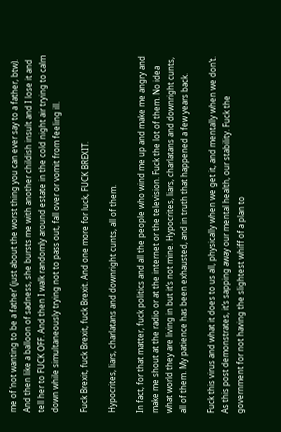me of ‘not wanting to be a father’ (just about the worst thing you can ever say to a father, btw). And then like a balloon of sadness, she bursts me with another childish insult and I lose it and tell her to FUCK OFF. And then I walk randomly around estate in the cold night air trying to calm down while simultaneously trying not to pass out, fall over or vomit from feeling ill.

Fuck Brexit, fuck Brexit, fuck Brexit. And one more for luck, FUCK BREXIT.

Hypocrites, liars, charlatans and downright cunts, all of them.

In fact, for that matter, fuck politics and all the people who wind me up and make me angry and make me shout at the radio or at the internet or the television. Fuck the lot of them. No idea what world they are living in but it’s not mine. Hypocrites, liars, charlatans and downright cunts, all of them. My patience has been exhausted, and in truth that happened a few years back.

Fuck this virus and what it does to us all, physically when we get it, and mentally when we don’t. As this post demonstrates, it’s sapping away our mental health, our stability. Fuck the government for not having the slightest whiff of a plan to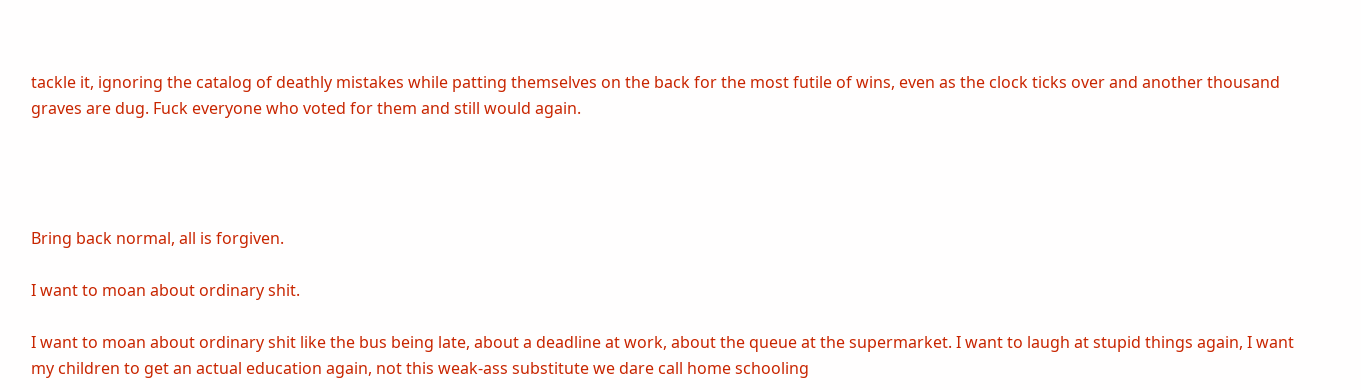tackle it, ignoring the catalog of deathly mistakes while patting themselves on the back for the most futile of wins, even as the clock ticks over and another thousand graves are dug. Fuck everyone who voted for them and still would again.




Bring back normal, all is forgiven.

I want to moan about ordinary shit.

I want to moan about ordinary shit like the bus being late, about a deadline at work, about the queue at the supermarket. I want to laugh at stupid things again, I want my children to get an actual education again, not this weak-ass substitute we dare call home schooling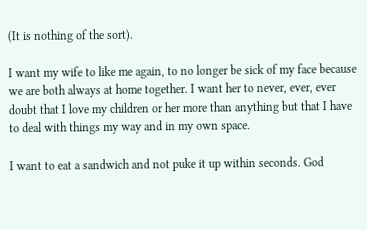(It is nothing of the sort).

I want my wife to like me again, to no longer be sick of my face because we are both always at home together. I want her to never, ever, ever doubt that I love my children or her more than anything but that I have to deal with things my way and in my own space.

I want to eat a sandwich and not puke it up within seconds. God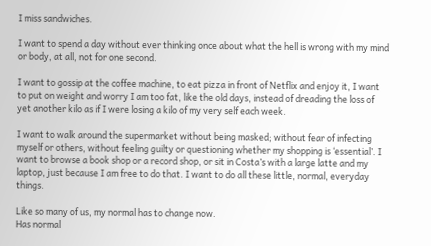I miss sandwiches.

I want to spend a day without ever thinking once about what the hell is wrong with my mind or body, at all, not for one second.

I want to gossip at the coffee machine, to eat pizza in front of Netflix and enjoy it, I want to put on weight and worry I am too fat, like the old days, instead of dreading the loss of yet another kilo as if I were losing a kilo of my very self each week.

I want to walk around the supermarket without being masked; without fear of infecting myself or others, without feeling guilty or questioning whether my shopping is ‘essential’. I want to browse a book shop or a record shop, or sit in Costa’s with a large latte and my laptop, just because I am free to do that. I want to do all these little, normal, everyday things.

Like so many of us, my normal has to change now.
Has normal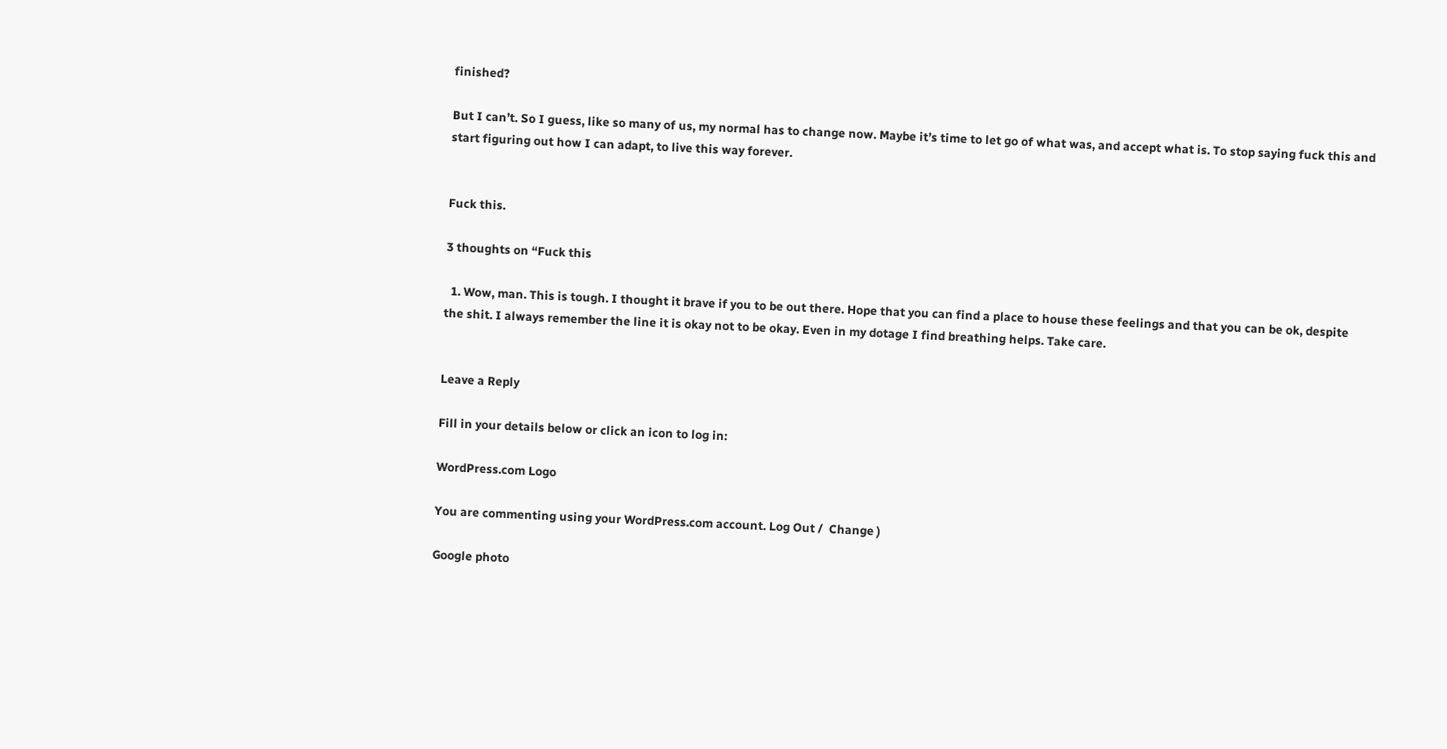finished?

But I can’t. So I guess, like so many of us, my normal has to change now. Maybe it’s time to let go of what was, and accept what is. To stop saying fuck this and start figuring out how I can adapt, to live this way forever.


Fuck this.

3 thoughts on “Fuck this

  1. Wow, man. This is tough. I thought it brave if you to be out there. Hope that you can find a place to house these feelings and that you can be ok, despite the shit. I always remember the line it is okay not to be okay. Even in my dotage I find breathing helps. Take care.


Leave a Reply

Fill in your details below or click an icon to log in:

WordPress.com Logo

You are commenting using your WordPress.com account. Log Out /  Change )

Google photo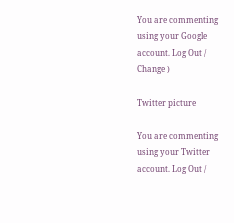You are commenting using your Google account. Log Out /  Change )

Twitter picture

You are commenting using your Twitter account. Log Out /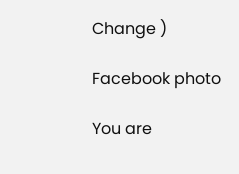Change )

Facebook photo

You are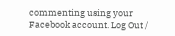commenting using your Facebook account. Log Out /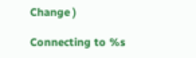Change )

Connecting to %s